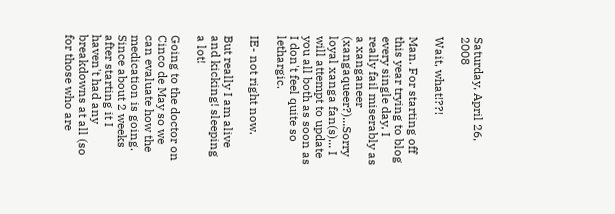Saturday, April 26, 2008

Wait, what!??!

Man. For starting off this year trying to blog every single day, I really fail miserably as a xanganeer (xangaqueer?)...Sorry loyal xanga fan(s)... I will attempt to update you all both as soon as I don't feel quite so lethargic.

IE- not right now.

But really I am alive and kicking! sleeping a lot!

Going to the doctor on Cinco de May so we can evaluate how the medication is going. Since about 2 weeks after starting it I haven't had any breakdowns at all (so for those who are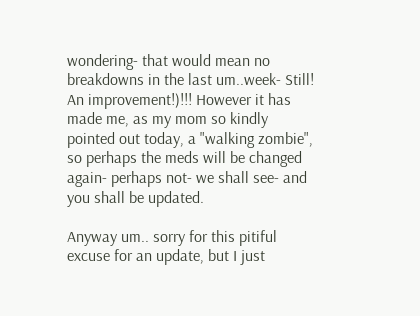wondering- that would mean no breakdowns in the last um..week- Still! An improvement!)!!! However it has made me, as my mom so kindly pointed out today, a "walking zombie", so perhaps the meds will be changed again- perhaps not- we shall see- and you shall be updated.

Anyway um.. sorry for this pitiful excuse for an update, but I just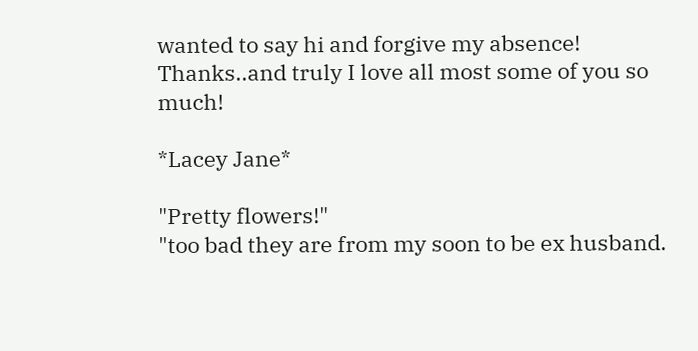wanted to say hi and forgive my absence! Thanks..and truly I love all most some of you so much!

*Lacey Jane*

"Pretty flowers!"
"too bad they are from my soon to be ex husband.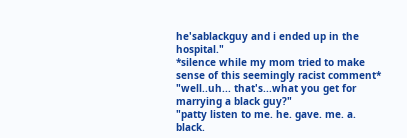he'sablackguy and i ended up in the hospital."
*silence while my mom tried to make sense of this seemingly racist comment*
"well..uh... that's...what you get for marrying a black guy?"
"patty listen to me. he. gave. me. a. black.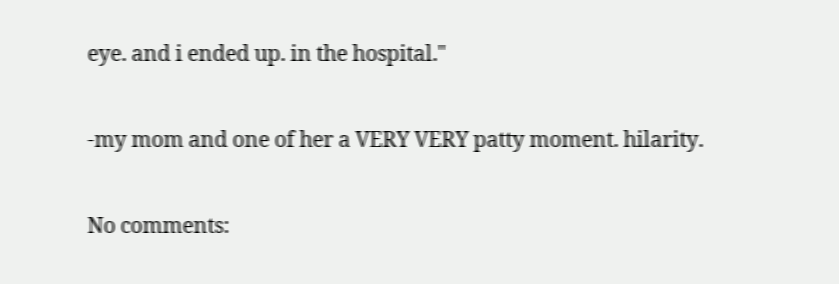eye. and i ended up. in the hospital."

-my mom and one of her a VERY VERY patty moment. hilarity.

No comments: